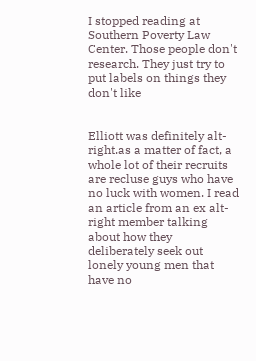I stopped reading at Southern Poverty Law Center. Those people don't research. They just try to put labels on things they don't like


Elliott was definitely alt-right.as a matter of fact, a whole lot of their recruits are recluse guys who have no luck with women. I read an article from an ex alt-right member talking about how they deliberately seek out lonely young men that have no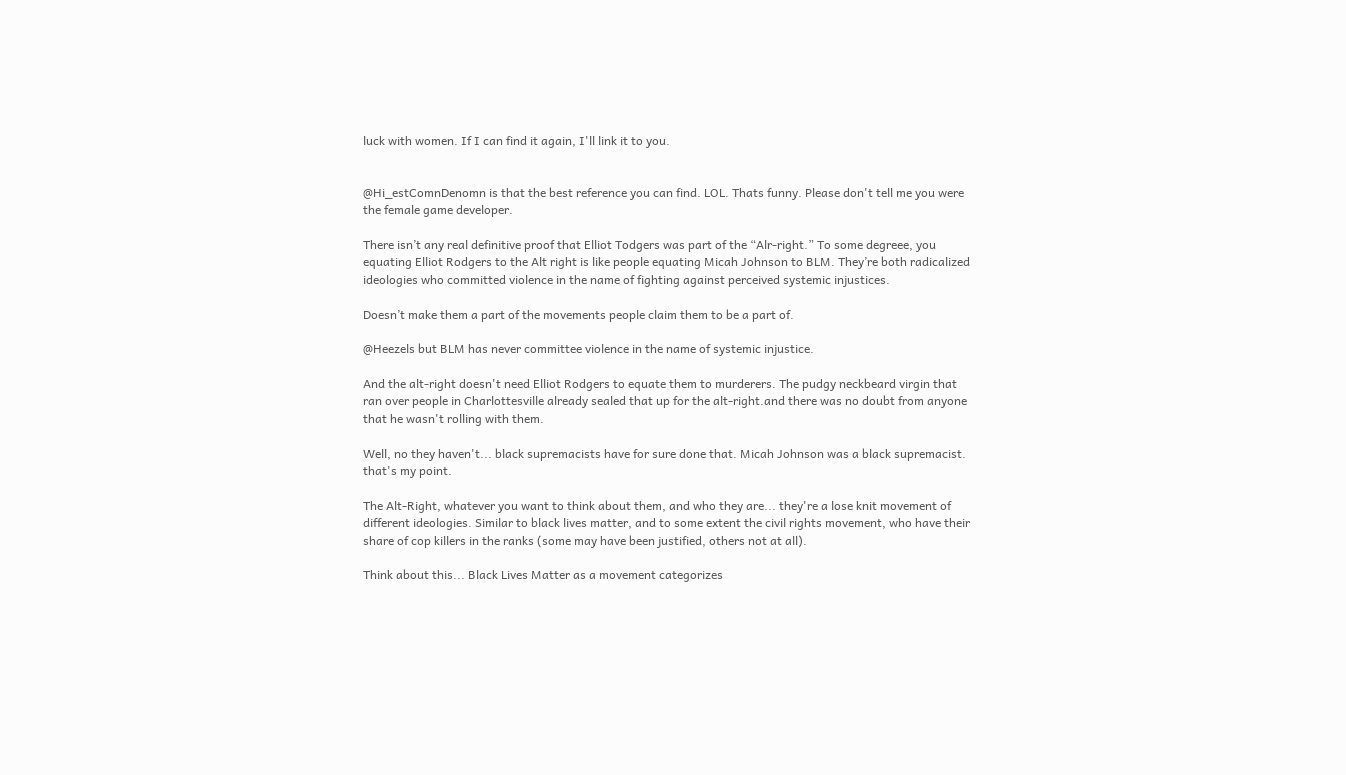luck with women. If I can find it again, I'll link it to you.


@Hi_estComnDenomn is that the best reference you can find. LOL. Thats funny. Please don't tell me you were the female game developer.

There isn’t any real definitive proof that Elliot Todgers was part of the “Alr-right.” To some degreee, you equating Elliot Rodgers to the Alt right is like people equating Micah Johnson to BLM. They’re both radicalized ideologies who committed violence in the name of fighting against perceived systemic injustices.

Doesn’t make them a part of the movements people claim them to be a part of.

@Heezels but BLM has never committee violence in the name of systemic injustice.

And the alt-right doesn't need Elliot Rodgers to equate them to murderers. The pudgy neckbeard virgin that ran over people in Charlottesville already sealed that up for the alt-right.and there was no doubt from anyone that he wasn't rolling with them.

Well, no they haven't... black supremacists have for sure done that. Micah Johnson was a black supremacist. that's my point.

The Alt-Right, whatever you want to think about them, and who they are... they're a lose knit movement of different ideologies. Similar to black lives matter, and to some extent the civil rights movement, who have their share of cop killers in the ranks (some may have been justified, others not at all).

Think about this... Black Lives Matter as a movement categorizes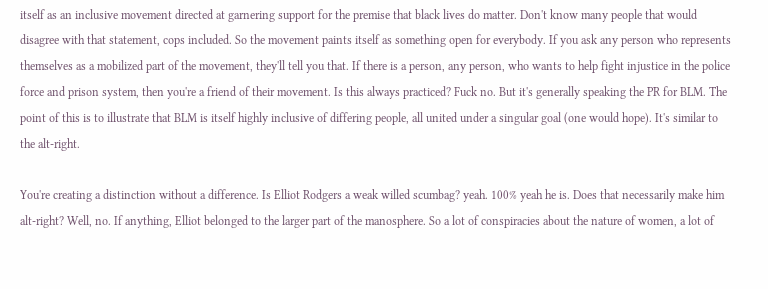itself as an inclusive movement directed at garnering support for the premise that black lives do matter. Don't know many people that would disagree with that statement, cops included. So the movement paints itself as something open for everybody. If you ask any person who represents themselves as a mobilized part of the movement, they'll tell you that. If there is a person, any person, who wants to help fight injustice in the police force and prison system, then you're a friend of their movement. Is this always practiced? Fuck no. But it's generally speaking the PR for BLM. The point of this is to illustrate that BLM is itself highly inclusive of differing people, all united under a singular goal (one would hope). It's similar to the alt-right.

You're creating a distinction without a difference. Is Elliot Rodgers a weak willed scumbag? yeah. 100% yeah he is. Does that necessarily make him alt-right? Well, no. If anything, Elliot belonged to the larger part of the manosphere. So a lot of conspiracies about the nature of women, a lot of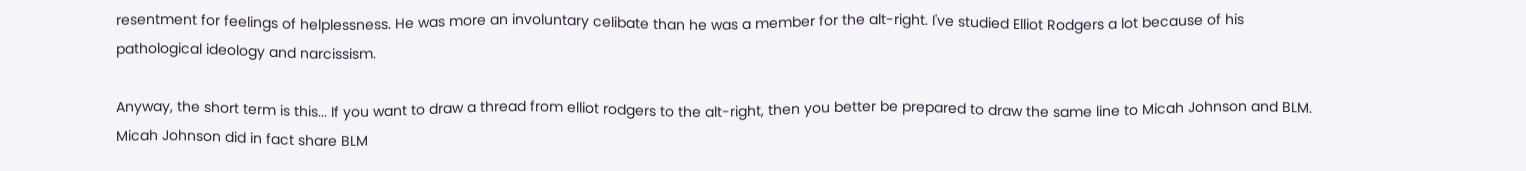resentment for feelings of helplessness. He was more an involuntary celibate than he was a member for the alt-right. I've studied Elliot Rodgers a lot because of his pathological ideology and narcissism.

Anyway, the short term is this... If you want to draw a thread from elliot rodgers to the alt-right, then you better be prepared to draw the same line to Micah Johnson and BLM. Micah Johnson did in fact share BLM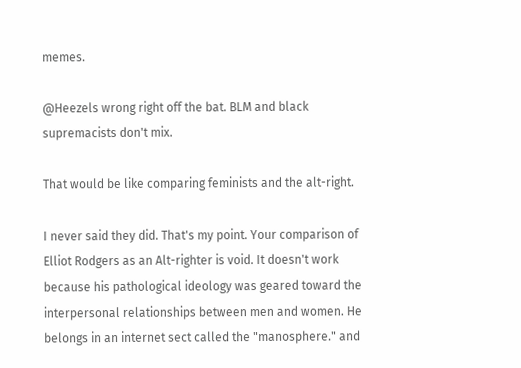memes.

@Heezels wrong right off the bat. BLM and black supremacists don't mix.

That would be like comparing feminists and the alt-right.

I never said they did. That's my point. Your comparison of Elliot Rodgers as an Alt-righter is void. It doesn't work because his pathological ideology was geared toward the interpersonal relationships between men and women. He belongs in an internet sect called the "manosphere." and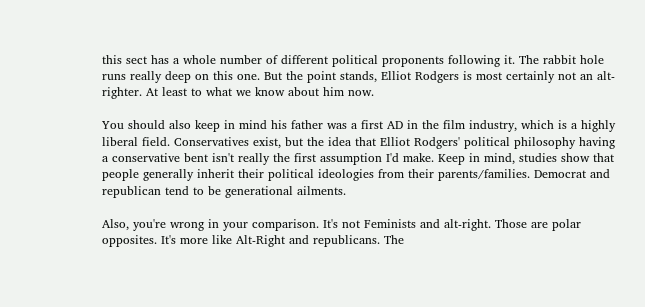this sect has a whole number of different political proponents following it. The rabbit hole runs really deep on this one. But the point stands, Elliot Rodgers is most certainly not an alt-righter. At least to what we know about him now.

You should also keep in mind his father was a first AD in the film industry, which is a highly liberal field. Conservatives exist, but the idea that Elliot Rodgers' political philosophy having a conservative bent isn't really the first assumption I'd make. Keep in mind, studies show that people generally inherit their political ideologies from their parents/families. Democrat and republican tend to be generational ailments.

Also, you're wrong in your comparison. It's not Feminists and alt-right. Those are polar opposites. It's more like Alt-Right and republicans. The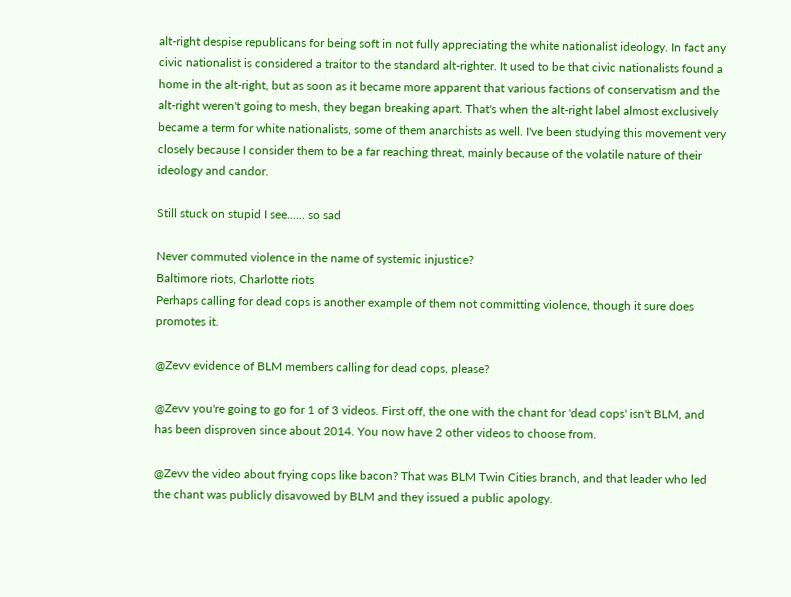alt-right despise republicans for being soft in not fully appreciating the white nationalist ideology. In fact any civic nationalist is considered a traitor to the standard alt-righter. It used to be that civic nationalists found a home in the alt-right, but as soon as it became more apparent that various factions of conservatism and the alt-right weren't going to mesh, they began breaking apart. That's when the alt-right label almost exclusively became a term for white nationalists, some of them anarchists as well. I've been studying this movement very closely because I consider them to be a far reaching threat, mainly because of the volatile nature of their ideology and candor.

Still stuck on stupid I see...... so sad

Never commuted violence in the name of systemic injustice?
Baltimore riots, Charlotte riots
Perhaps calling for dead cops is another example of them not committing violence, though it sure does promotes it.

@Zevv evidence of BLM members calling for dead cops, please?

@Zevv you're going to go for 1 of 3 videos. First off, the one with the chant for 'dead cops' isn't BLM, and has been disproven since about 2014. You now have 2 other videos to choose from.

@Zevv the video about frying cops like bacon? That was BLM Twin Cities branch, and that leader who led the chant was publicly disavowed by BLM and they issued a public apology.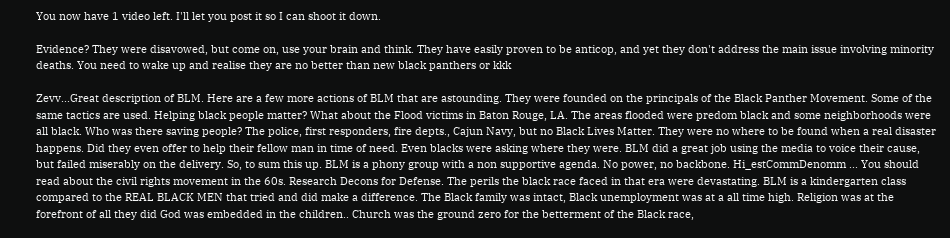You now have 1 video left. I'll let you post it so I can shoot it down.

Evidence? They were disavowed, but come on, use your brain and think. They have easily proven to be anticop, and yet they don't address the main issue involving minority deaths. You need to wake up and realise they are no better than new black panthers or kkk

Zevv...Great description of BLM. Here are a few more actions of BLM that are astounding. They were founded on the principals of the Black Panther Movement. Some of the same tactics are used. Helping black people matter? What about the Flood victims in Baton Rouge, LA. The areas flooded were predom black and some neighborhoods were all black. Who was there saving people? The police, first responders, fire depts., Cajun Navy, but no Black Lives Matter. They were no where to be found when a real disaster happens. Did they even offer to help their fellow man in time of need. Even blacks were asking where they were. BLM did a great job using the media to voice their cause, but failed miserably on the delivery. So, to sum this up. BLM is a phony group with a non supportive agenda. No power, no backbone. Hi_estCommDenomm ... You should read about the civil rights movement in the 60s. Research Decons for Defense. The perils the black race faced in that era were devastating. BLM is a kindergarten class compared to the REAL BLACK MEN that tried and did make a difference. The Black family was intact, Black unemployment was at a all time high. Religion was at the forefront of all they did God was embedded in the children.. Church was the ground zero for the betterment of the Black race,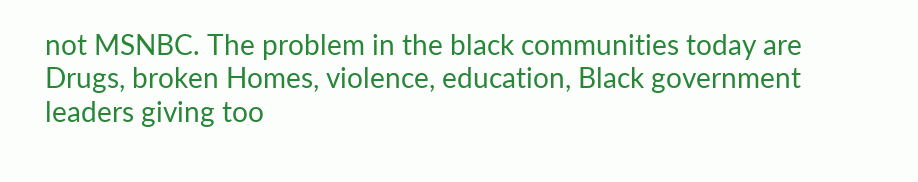not MSNBC. The problem in the black communities today are Drugs, broken Homes, violence, education, Black government leaders giving too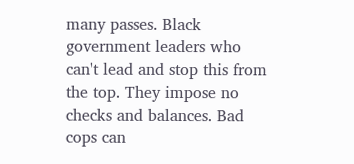many passes. Black government leaders who can't lead and stop this from the top. They impose no checks and balances. Bad cops can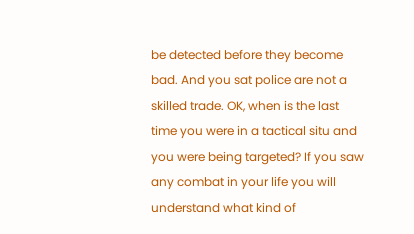be detected before they become bad. And you sat police are not a skilled trade. OK, when is the last time you were in a tactical situ and you were being targeted? If you saw any combat in your life you will understand what kind of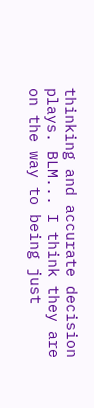thinking and accurate decision plays. BLM... I think they are on the way to being just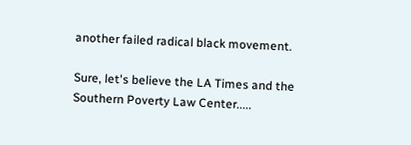another failed radical black movement.

Sure, let's believe the LA Times and the Southern Poverty Law Center.....